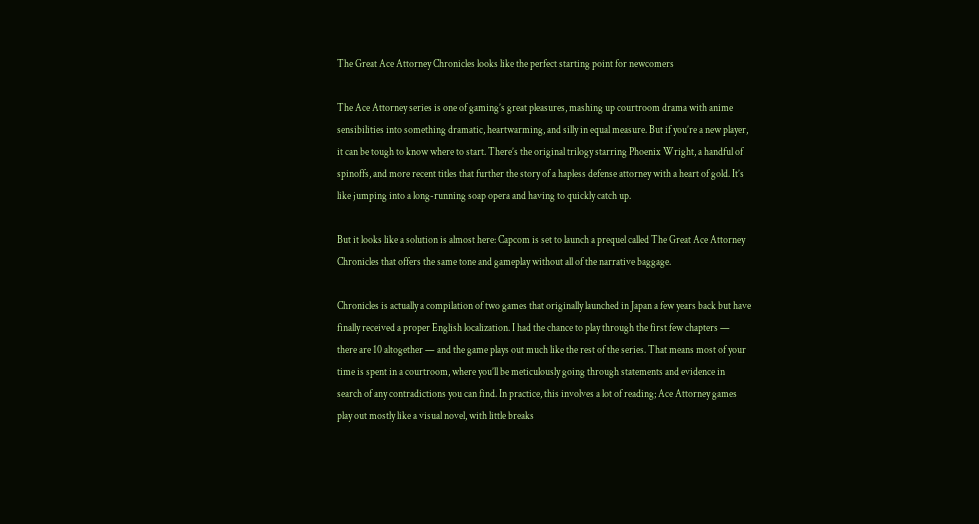The Great Ace Attorney Chronicles looks like the perfect starting point for newcomers

The Ace Attorney series is one of gaming’s great pleasures, mashing up courtroom drama with anime sensibilities into something dramatic, heartwarming, and silly in equal measure. But if you’re a new player, it can be tough to know where to start. There’s the original trilogy starring Phoenix Wright, a handful of spinoffs, and more recent titles that further the story of a hapless defense attorney with a heart of gold. It’s like jumping into a long-running soap opera and having to quickly catch up.

But it looks like a solution is almost here: Capcom is set to launch a prequel called The Great Ace Attorney Chronicles that offers the same tone and gameplay without all of the narrative baggage.

Chronicles is actually a compilation of two games that originally launched in Japan a few years back but have finally received a proper English localization. I had the chance to play through the first few chapters — there are 10 altogether — and the game plays out much like the rest of the series. That means most of your time is spent in a courtroom, where you’ll be meticulously going through statements and evidence in search of any contradictions you can find. In practice, this involves a lot of reading; Ace Attorney games play out mostly like a visual novel, with little breaks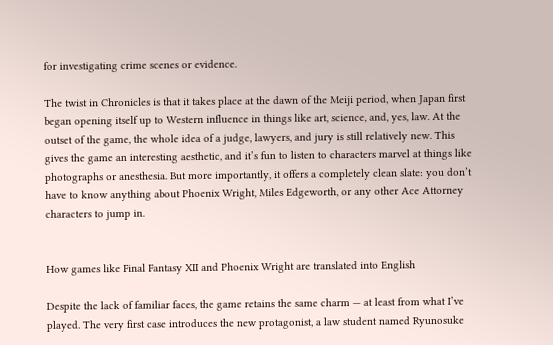for investigating crime scenes or evidence.

The twist in Chronicles is that it takes place at the dawn of the Meiji period, when Japan first began opening itself up to Western influence in things like art, science, and, yes, law. At the outset of the game, the whole idea of a judge, lawyers, and jury is still relatively new. This gives the game an interesting aesthetic, and it’s fun to listen to characters marvel at things like photographs or anesthesia. But more importantly, it offers a completely clean slate: you don’t have to know anything about Phoenix Wright, Miles Edgeworth, or any other Ace Attorney characters to jump in.


How games like Final Fantasy XII and Phoenix Wright are translated into English

Despite the lack of familiar faces, the game retains the same charm — at least from what I’ve played. The very first case introduces the new protagonist, a law student named Ryunosuke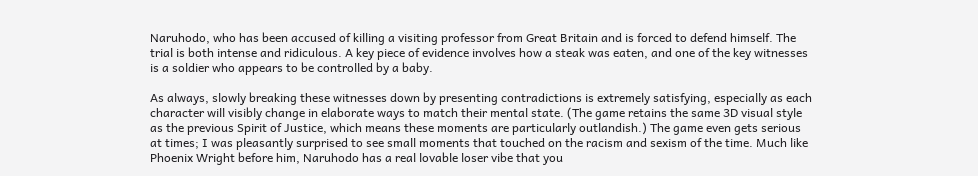Naruhodo, who has been accused of killing a visiting professor from Great Britain and is forced to defend himself. The trial is both intense and ridiculous. A key piece of evidence involves how a steak was eaten, and one of the key witnesses is a soldier who appears to be controlled by a baby.

As always, slowly breaking these witnesses down by presenting contradictions is extremely satisfying, especially as each character will visibly change in elaborate ways to match their mental state. (The game retains the same 3D visual style as the previous Spirit of Justice, which means these moments are particularly outlandish.) The game even gets serious at times; I was pleasantly surprised to see small moments that touched on the racism and sexism of the time. Much like Phoenix Wright before him, Naruhodo has a real lovable loser vibe that you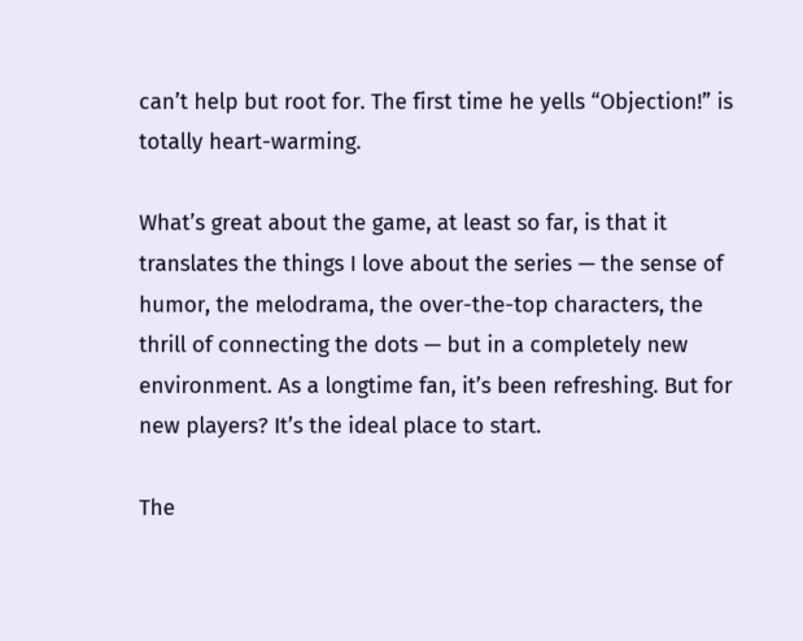can’t help but root for. The first time he yells “Objection!” is totally heart-warming.

What’s great about the game, at least so far, is that it translates the things I love about the series — the sense of humor, the melodrama, the over-the-top characters, the thrill of connecting the dots — but in a completely new environment. As a longtime fan, it’s been refreshing. But for new players? It’s the ideal place to start.

The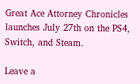Great Ace Attorney Chronicles launches July 27th on the PS4, Switch, and Steam.

Leave a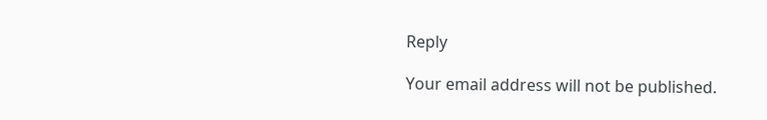Reply

Your email address will not be published.